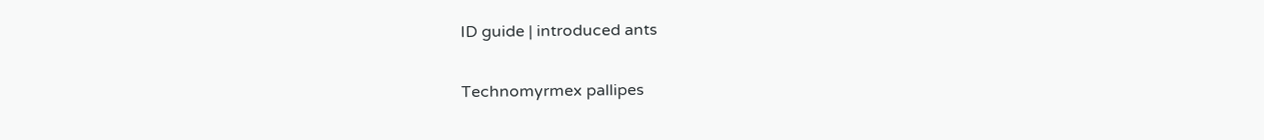ID guide | introduced ants

Technomyrmex pallipes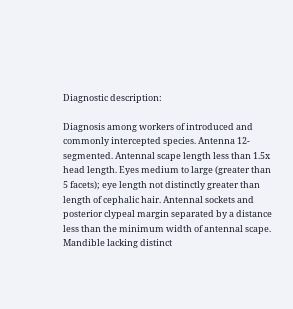Diagnostic description:

Diagnosis among workers of introduced and commonly intercepted species. Antenna 12-segmented. Antennal scape length less than 1.5x head length. Eyes medium to large (greater than 5 facets); eye length not distinctly greater than length of cephalic hair. Antennal sockets and posterior clypeal margin separated by a distance less than the minimum width of antennal scape. Mandible lacking distinct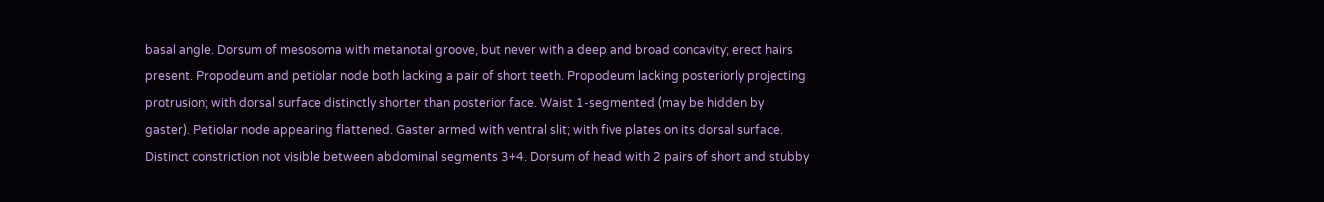basal angle. Dorsum of mesosoma with metanotal groove, but never with a deep and broad concavity; erect hairs present. Propodeum and petiolar node both lacking a pair of short teeth. Propodeum lacking posteriorly projecting protrusion; with dorsal surface distinctly shorter than posterior face. Waist 1-segmented (may be hidden by gaster). Petiolar node appearing flattened. Gaster armed with ventral slit; with five plates on its dorsal surface. Distinct constriction not visible between abdominal segments 3+4. Dorsum of head with 2 pairs of short and stubby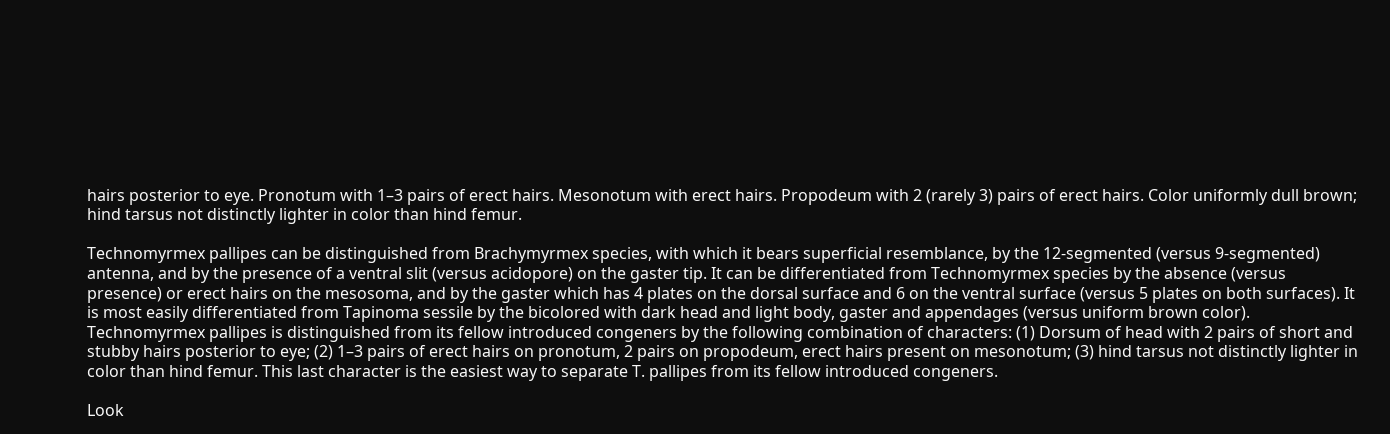hairs posterior to eye. Pronotum with 1–3 pairs of erect hairs. Mesonotum with erect hairs. Propodeum with 2 (rarely 3) pairs of erect hairs. Color uniformly dull brown; hind tarsus not distinctly lighter in color than hind femur.

Technomyrmex pallipes can be distinguished from Brachymyrmex species, with which it bears superficial resemblance, by the 12-segmented (versus 9-segmented) antenna, and by the presence of a ventral slit (versus acidopore) on the gaster tip. It can be differentiated from Technomyrmex species by the absence (versus presence) or erect hairs on the mesosoma, and by the gaster which has 4 plates on the dorsal surface and 6 on the ventral surface (versus 5 plates on both surfaces). It is most easily differentiated from Tapinoma sessile by the bicolored with dark head and light body, gaster and appendages (versus uniform brown color). Technomyrmex pallipes is distinguished from its fellow introduced congeners by the following combination of characters: (1) Dorsum of head with 2 pairs of short and stubby hairs posterior to eye; (2) 1–3 pairs of erect hairs on pronotum, 2 pairs on propodeum, erect hairs present on mesonotum; (3) hind tarsus not distinctly lighter in color than hind femur. This last character is the easiest way to separate T. pallipes from its fellow introduced congeners.

Look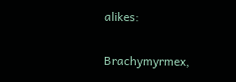alikes:

Brachymyrmex,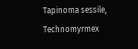Tapinoma sessile, Technomyrmex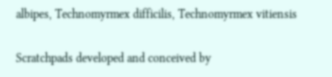albipes, Technomyrmex difficilis, Technomyrmex vitiensis

Scratchpads developed and conceived by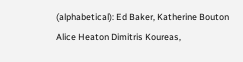(alphabetical): Ed Baker, Katherine Bouton Alice Heaton Dimitris Koureas,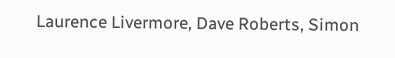Laurence Livermore, Dave Roberts, Simon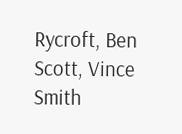Rycroft, Ben Scott, Vince Smith